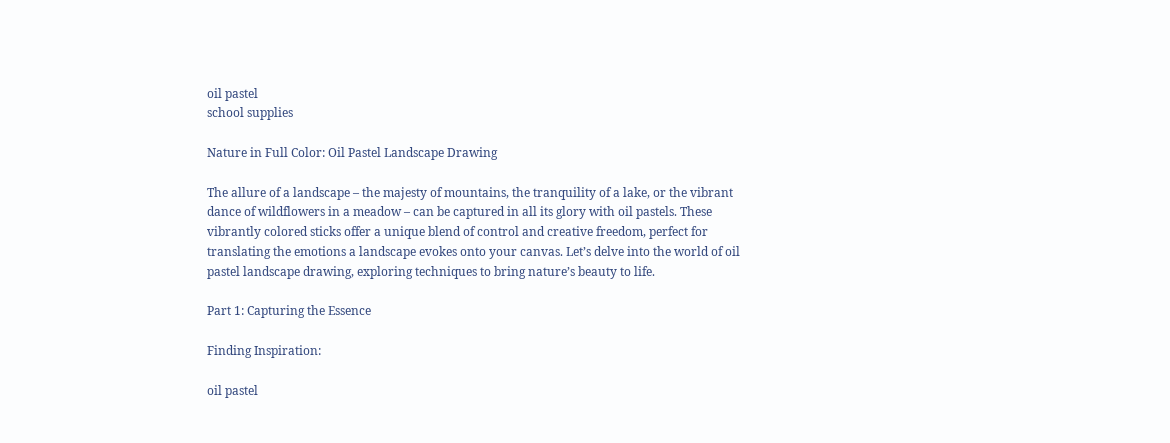oil pastel
school supplies

Nature in Full Color: Oil Pastel Landscape Drawing

The allure of a landscape – the majesty of mountains, the tranquility of a lake, or the vibrant dance of wildflowers in a meadow – can be captured in all its glory with oil pastels. These vibrantly colored sticks offer a unique blend of control and creative freedom, perfect for translating the emotions a landscape evokes onto your canvas. Let’s delve into the world of oil pastel landscape drawing, exploring techniques to bring nature’s beauty to life.

Part 1: Capturing the Essence

Finding Inspiration:

oil pastel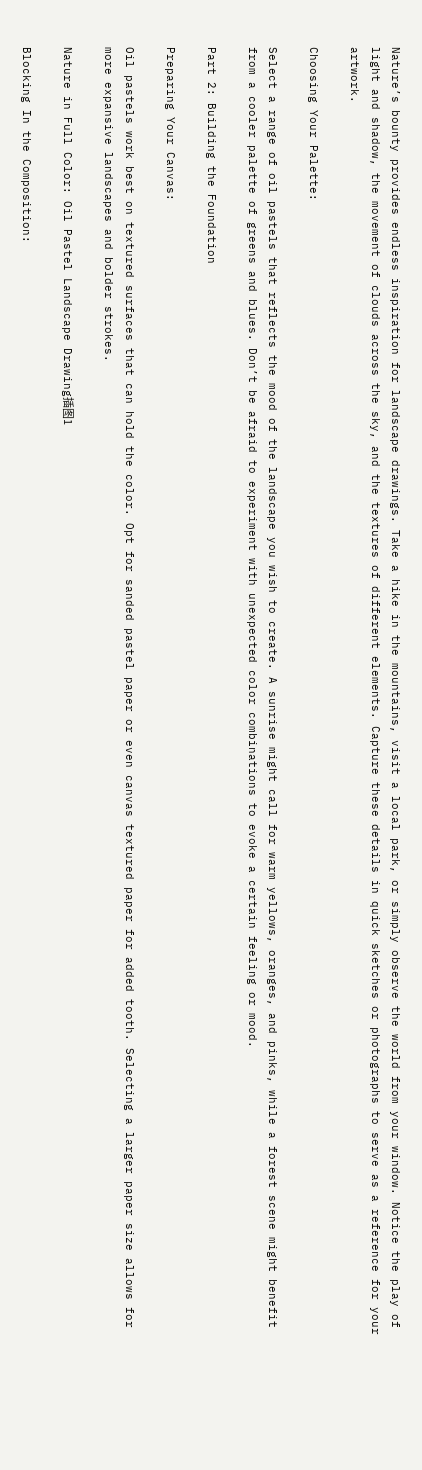Nature’s bounty provides endless inspiration for landscape drawings. Take a hike in the mountains, visit a local park, or simply observe the world from your window. Notice the play of light and shadow, the movement of clouds across the sky, and the textures of different elements. Capture these details in quick sketches or photographs to serve as a reference for your artwork.

Choosing Your Palette:

Select a range of oil pastels that reflects the mood of the landscape you wish to create. A sunrise might call for warm yellows, oranges, and pinks, while a forest scene might benefit from a cooler palette of greens and blues. Don’t be afraid to experiment with unexpected color combinations to evoke a certain feeling or mood.

Part 2: Building the Foundation

Preparing Your Canvas:

Oil pastels work best on textured surfaces that can hold the color. Opt for sanded pastel paper or even canvas textured paper for added tooth. Selecting a larger paper size allows for more expansive landscapes and bolder strokes.

Nature in Full Color: Oil Pastel Landscape Drawing插图1

Blocking In the Composition: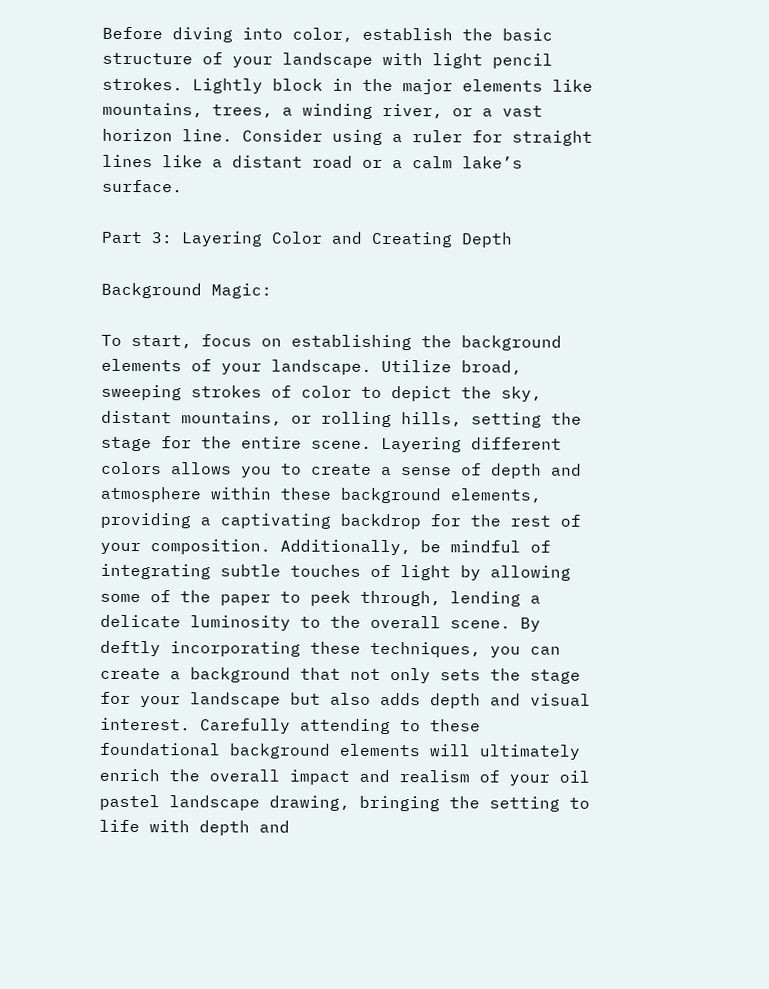Before diving into color, establish the basic structure of your landscape with light pencil strokes. Lightly block in the major elements like mountains, trees, a winding river, or a vast horizon line. Consider using a ruler for straight lines like a distant road or a calm lake’s surface.

Part 3: Layering Color and Creating Depth

Background Magic:

To start, focus on establishing the background elements of your landscape. Utilize broad, sweeping strokes of color to depict the sky, distant mountains, or rolling hills, setting the stage for the entire scene. Layering different colors allows you to create a sense of depth and atmosphere within these background elements, providing a captivating backdrop for the rest of your composition. Additionally, be mindful of integrating subtle touches of light by allowing some of the paper to peek through, lending a delicate luminosity to the overall scene. By deftly incorporating these techniques, you can create a background that not only sets the stage for your landscape but also adds depth and visual interest. Carefully attending to these foundational background elements will ultimately enrich the overall impact and realism of your oil pastel landscape drawing, bringing the setting to life with depth and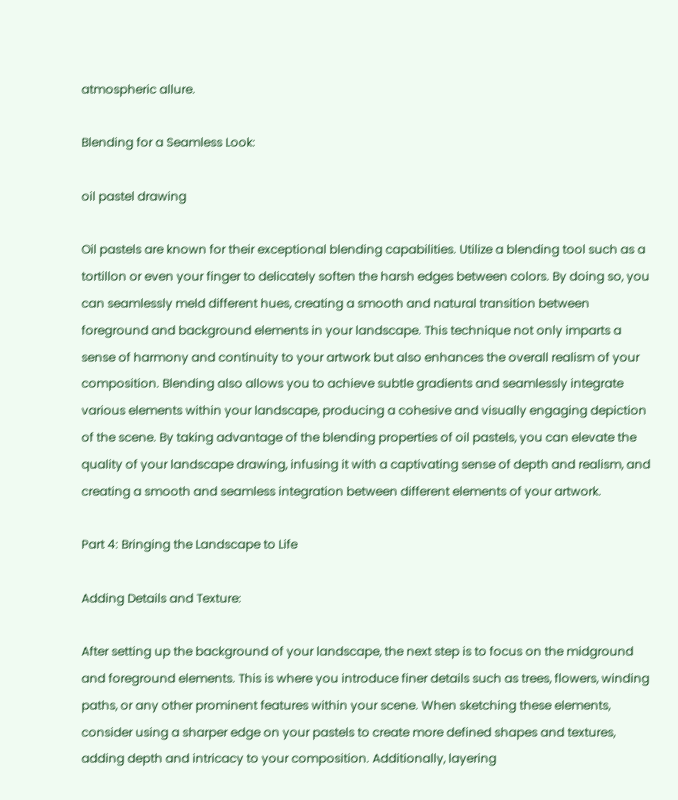atmospheric allure.

Blending for a Seamless Look:

oil pastel drawing

Oil pastels are known for their exceptional blending capabilities. Utilize a blending tool such as a tortillon or even your finger to delicately soften the harsh edges between colors. By doing so, you can seamlessly meld different hues, creating a smooth and natural transition between foreground and background elements in your landscape. This technique not only imparts a sense of harmony and continuity to your artwork but also enhances the overall realism of your composition. Blending also allows you to achieve subtle gradients and seamlessly integrate various elements within your landscape, producing a cohesive and visually engaging depiction of the scene. By taking advantage of the blending properties of oil pastels, you can elevate the quality of your landscape drawing, infusing it with a captivating sense of depth and realism, and creating a smooth and seamless integration between different elements of your artwork.

Part 4: Bringing the Landscape to Life

Adding Details and Texture:

After setting up the background of your landscape, the next step is to focus on the midground and foreground elements. This is where you introduce finer details such as trees, flowers, winding paths, or any other prominent features within your scene. When sketching these elements, consider using a sharper edge on your pastels to create more defined shapes and textures, adding depth and intricacy to your composition. Additionally, layering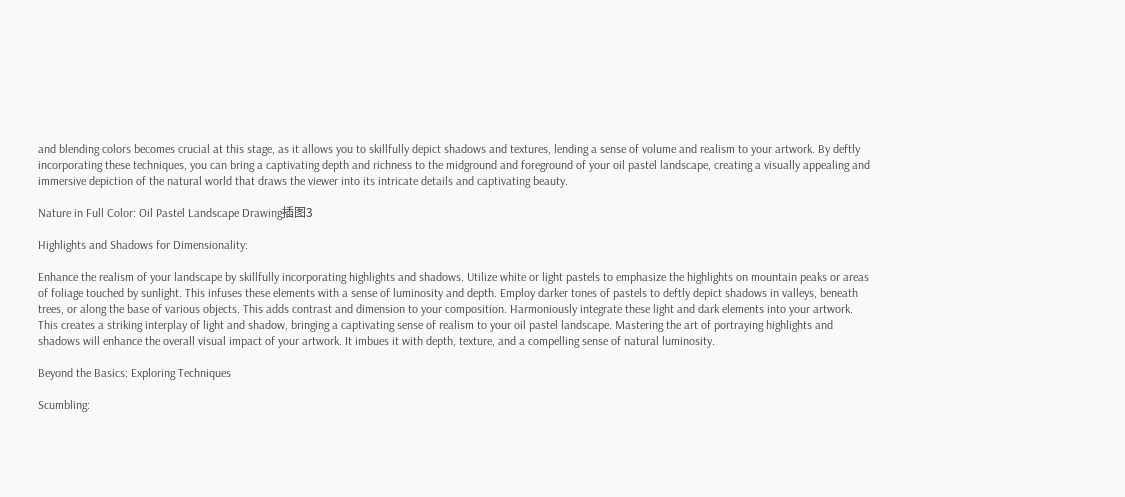and blending colors becomes crucial at this stage, as it allows you to skillfully depict shadows and textures, lending a sense of volume and realism to your artwork. By deftly incorporating these techniques, you can bring a captivating depth and richness to the midground and foreground of your oil pastel landscape, creating a visually appealing and immersive depiction of the natural world that draws the viewer into its intricate details and captivating beauty.

Nature in Full Color: Oil Pastel Landscape Drawing插图3

Highlights and Shadows for Dimensionality:

Enhance the realism of your landscape by skillfully incorporating highlights and shadows. Utilize white or light pastels to emphasize the highlights on mountain peaks or areas of foliage touched by sunlight. This infuses these elements with a sense of luminosity and depth. Employ darker tones of pastels to deftly depict shadows in valleys, beneath trees, or along the base of various objects. This adds contrast and dimension to your composition. Harmoniously integrate these light and dark elements into your artwork. This creates a striking interplay of light and shadow, bringing a captivating sense of realism to your oil pastel landscape. Mastering the art of portraying highlights and shadows will enhance the overall visual impact of your artwork. It imbues it with depth, texture, and a compelling sense of natural luminosity.

Beyond the Basics: Exploring Techniques

Scumbling: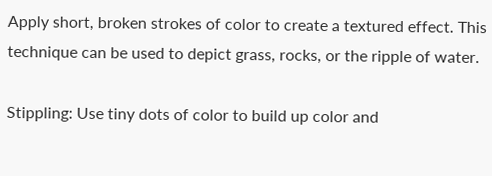Apply short, broken strokes of color to create a textured effect. This technique can be used to depict grass, rocks, or the ripple of water.

Stippling: Use tiny dots of color to build up color and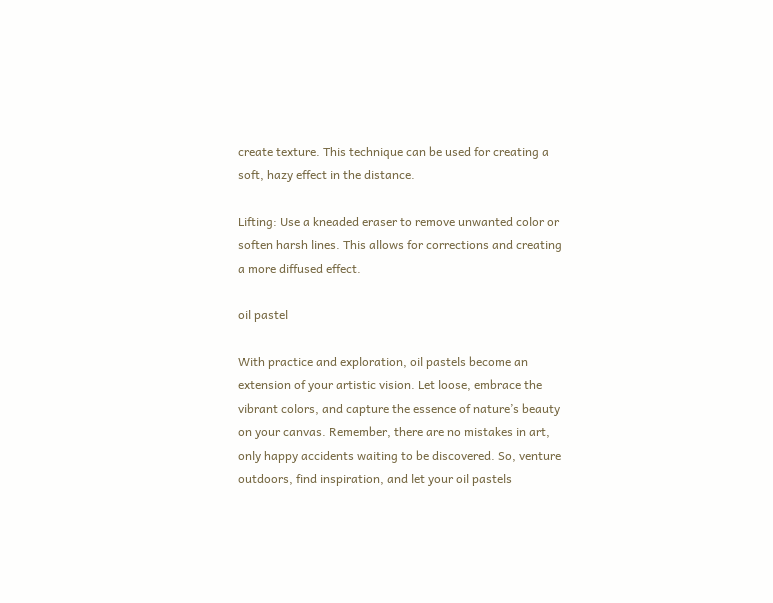create texture. This technique can be used for creating a soft, hazy effect in the distance.

Lifting: Use a kneaded eraser to remove unwanted color or soften harsh lines. This allows for corrections and creating a more diffused effect.

oil pastel

With practice and exploration, oil pastels become an extension of your artistic vision. Let loose, embrace the vibrant colors, and capture the essence of nature’s beauty on your canvas. Remember, there are no mistakes in art, only happy accidents waiting to be discovered. So, venture outdoors, find inspiration, and let your oil pastels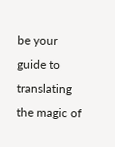be your guide to translating the magic of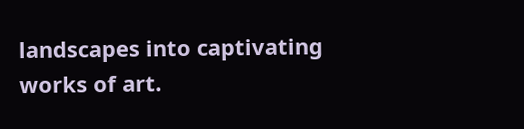landscapes into captivating works of art.